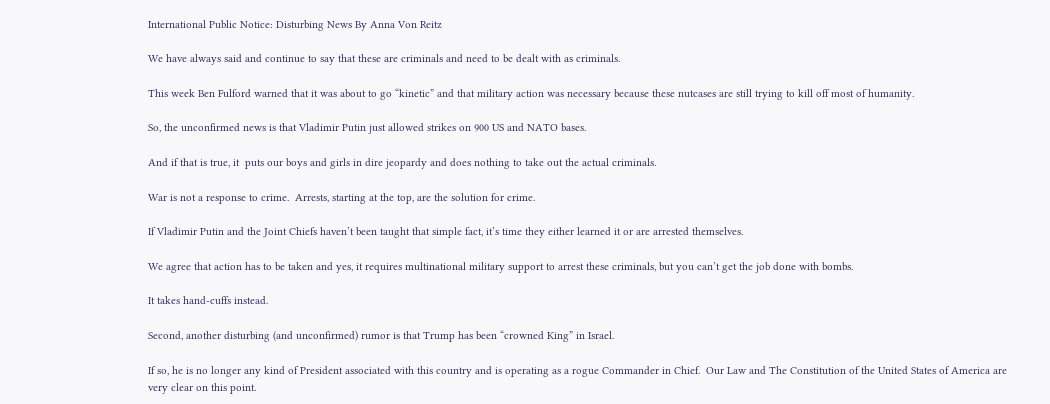International Public Notice: Disturbing News By Anna Von Reitz

We have always said and continue to say that these are criminals and need to be dealt with as criminals.

This week Ben Fulford warned that it was about to go “kinetic” and that military action was necessary because these nutcases are still trying to kill off most of humanity.

So, the unconfirmed news is that Vladimir Putin just allowed strikes on 900 US and NATO bases.

And if that is true, it  puts our boys and girls in dire jeopardy and does nothing to take out the actual criminals.

War is not a response to crime.  Arrests, starting at the top, are the solution for crime.

If Vladimir Putin and the Joint Chiefs haven’t been taught that simple fact, it’s time they either learned it or are arrested themselves.

We agree that action has to be taken and yes, it requires multinational military support to arrest these criminals, but you can’t get the job done with bombs.

It takes hand-cuffs instead.

Second, another disturbing (and unconfirmed) rumor is that Trump has been “crowned King” in Israel.

If so, he is no longer any kind of President associated with this country and is operating as a rogue Commander in Chief.  Our Law and The Constitution of the United States of America are very clear on this point.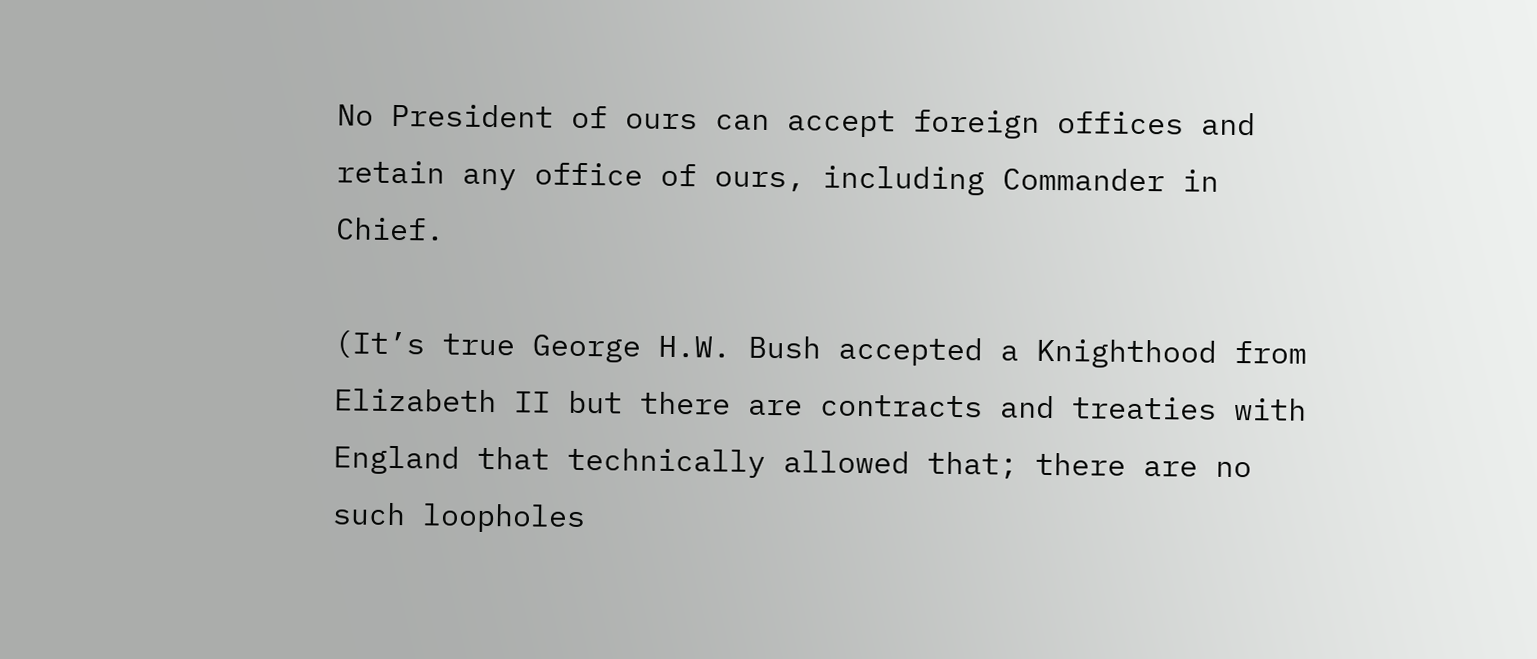No President of ours can accept foreign offices and retain any office of ours, including Commander in Chief.

(It’s true George H.W. Bush accepted a Knighthood from Elizabeth II but there are contracts and treaties with England that technically allowed that; there are no such loopholes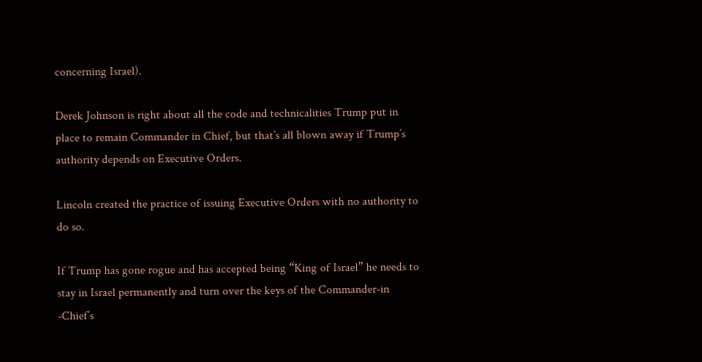concerning Israel).

Derek Johnson is right about all the code and technicalities Trump put in place to remain Commander in Chief, but that’s all blown away if Trump’s authority depends on Executive Orders.

Lincoln created the practice of issuing Executive Orders with no authority to do so.

If Trump has gone rogue and has accepted being “King of Israel” he needs to stay in Israel permanently and turn over the keys of the Commander-in -Chief’s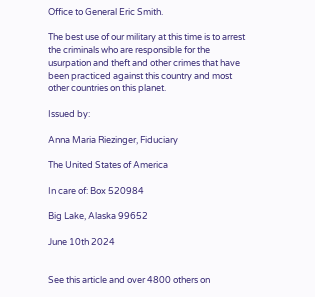Office to General Eric Smith.

The best use of our military at this time is to arrest the criminals who are responsible for the usurpation and theft and other crimes that have been practiced against this country and most other countries on this planet.

Issued by:

Anna Maria Riezinger, Fiduciary

The United States of America

In care of: Box 520984

Big Lake, Alaska 99652

June 10th 2024


See this article and over 4800 others on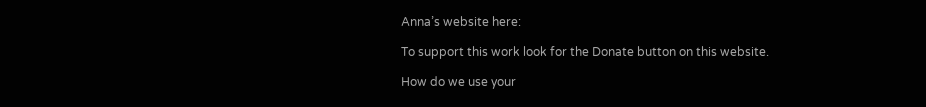Anna’s website here:

To support this work look for the Donate button on this website.

How do we use your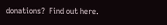donations?  Find out here.